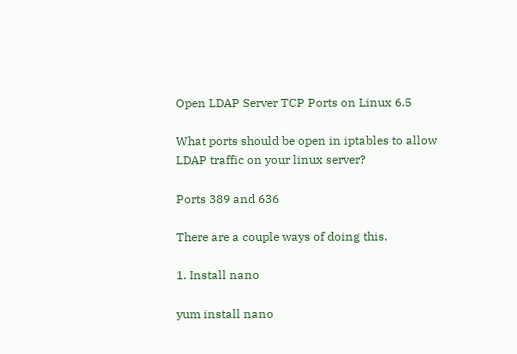Open LDAP Server TCP Ports on Linux 6.5

What ports should be open in iptables to allow LDAP traffic on your linux server?

Ports 389 and 636

There are a couple ways of doing this.

1. Install nano

yum install nano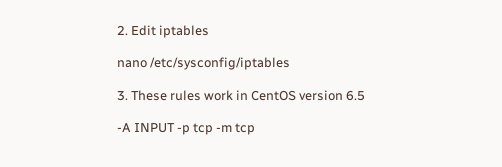2. Edit iptables

nano /etc/sysconfig/iptables

3. These rules work in CentOS version 6.5

-A INPUT -p tcp -m tcp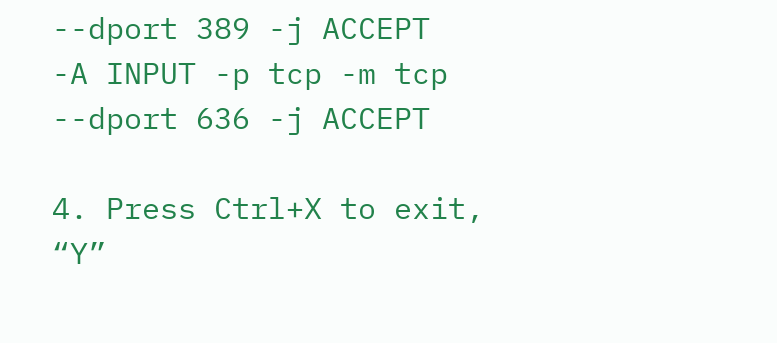--dport 389 -j ACCEPT
-A INPUT -p tcp -m tcp --dport 636 -j ACCEPT

4. Press Ctrl+X to exit, “Y”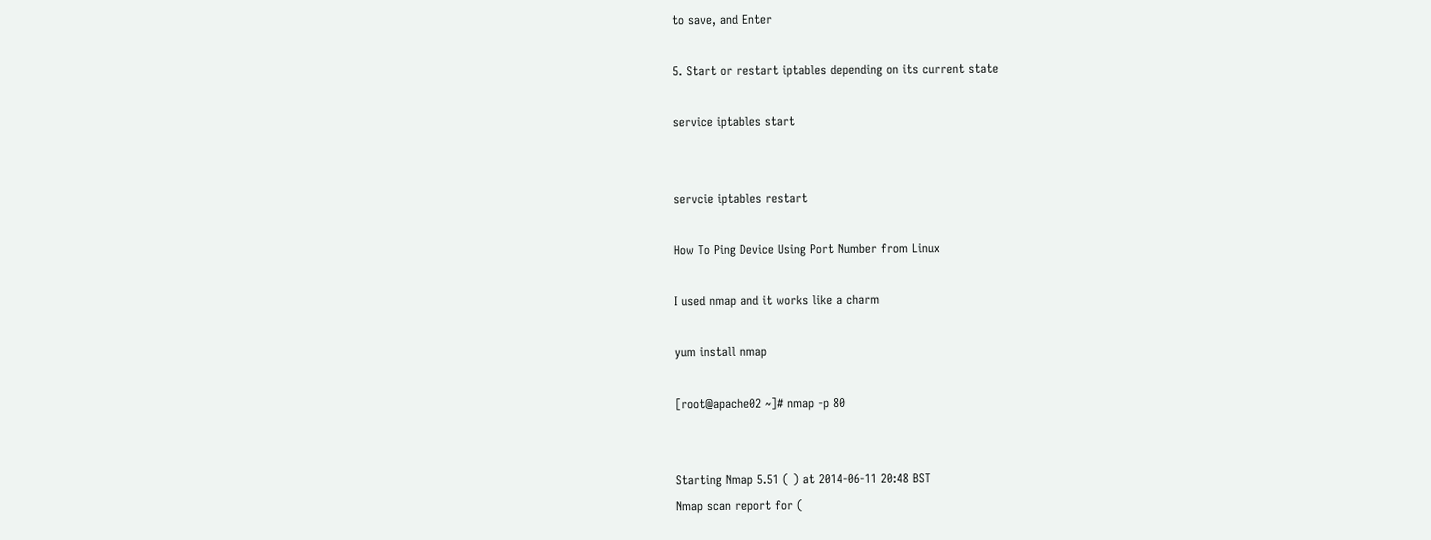to save, and Enter

5. Start or restart iptables depending on its current state

service iptables start


servcie iptables restart

How To Ping Device Using Port Number from Linux

I used nmap and it works like a charm

yum install nmap

[root@apache02 ~]# nmap -p 80


Starting Nmap 5.51 ( ) at 2014-06-11 20:48 BST
Nmap scan report for (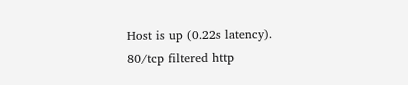Host is up (0.22s latency).
80/tcp filtered http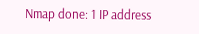Nmap done: 1 IP address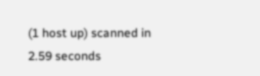(1 host up) scanned in 2.59 seconds